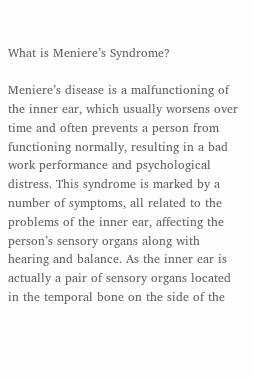What is Meniere’s Syndrome?

Meniere’s disease is a malfunctioning of the inner ear, which usually worsens over time and often prevents a person from functioning normally, resulting in a bad work performance and psychological distress. This syndrome is marked by a number of symptoms, all related to the problems of the inner ear, affecting the person’s sensory organs along with hearing and balance. As the inner ear is actually a pair of sensory organs located in the temporal bone on the side of the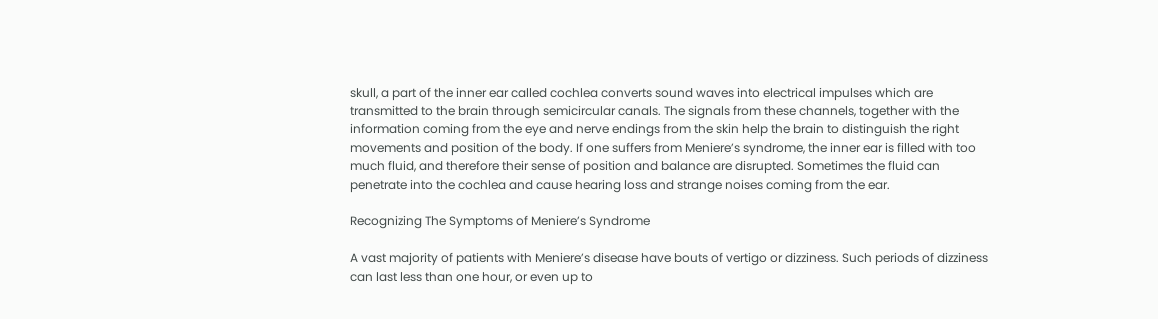skull, a part of the inner ear called cochlea converts sound waves into electrical impulses which are transmitted to the brain through semicircular canals. The signals from these channels, together with the information coming from the eye and nerve endings from the skin help the brain to distinguish the right movements and position of the body. If one suffers from Meniere’s syndrome, the inner ear is filled with too much fluid, and therefore their sense of position and balance are disrupted. Sometimes the fluid can penetrate into the cochlea and cause hearing loss and strange noises coming from the ear.

Recognizing The Symptoms of Meniere’s Syndrome

A vast majority of patients with Meniere’s disease have bouts of vertigo or dizziness. Such periods of dizziness can last less than one hour, or even up to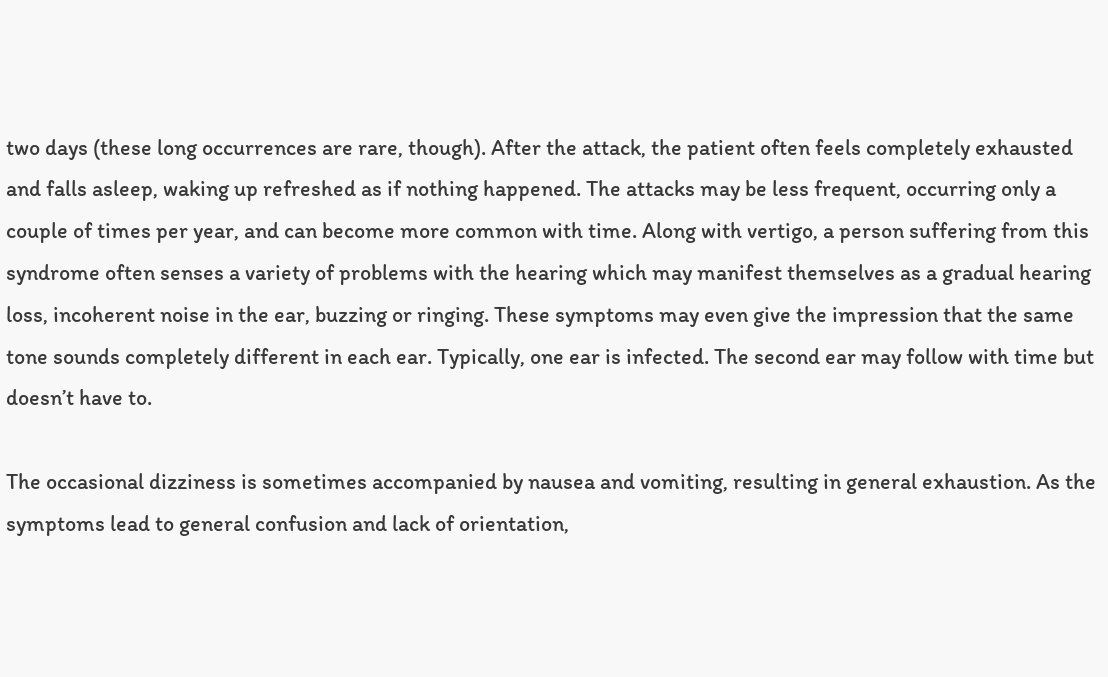two days (these long occurrences are rare, though). After the attack, the patient often feels completely exhausted and falls asleep, waking up refreshed as if nothing happened. The attacks may be less frequent, occurring only a couple of times per year, and can become more common with time. Along with vertigo, a person suffering from this syndrome often senses a variety of problems with the hearing which may manifest themselves as a gradual hearing loss, incoherent noise in the ear, buzzing or ringing. These symptoms may even give the impression that the same tone sounds completely different in each ear. Typically, one ear is infected. The second ear may follow with time but doesn’t have to.

The occasional dizziness is sometimes accompanied by nausea and vomiting, resulting in general exhaustion. As the symptoms lead to general confusion and lack of orientation,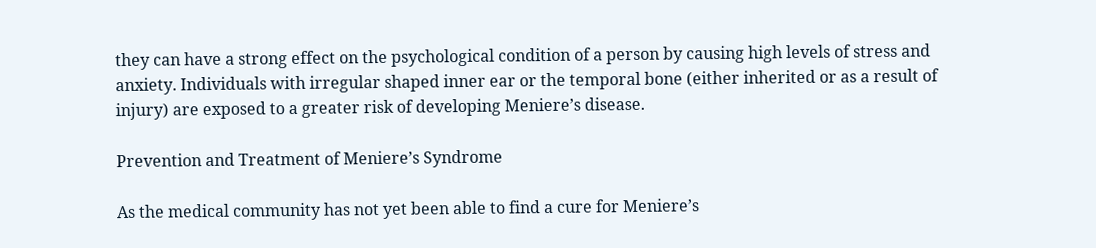they can have a strong effect on the psychological condition of a person by causing high levels of stress and anxiety. Individuals with irregular shaped inner ear or the temporal bone (either inherited or as a result of injury) are exposed to a greater risk of developing Meniere’s disease.

Prevention and Treatment of Meniere’s Syndrome

As the medical community has not yet been able to find a cure for Meniere’s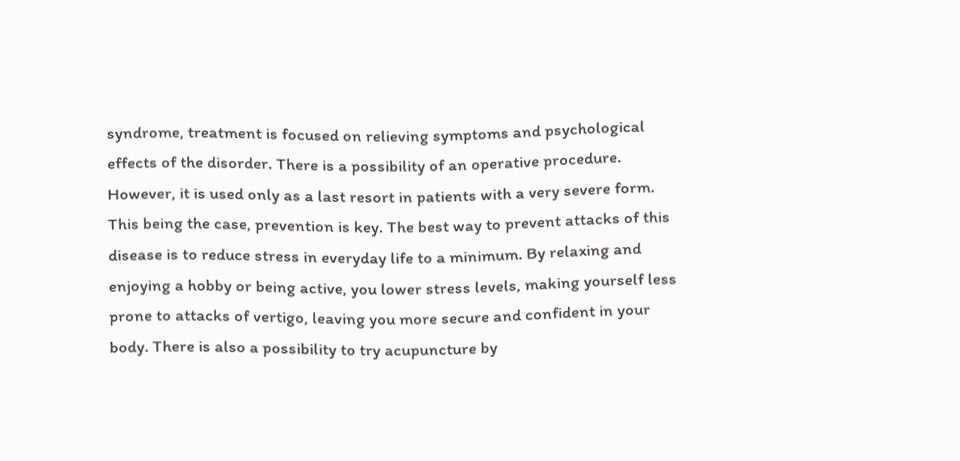syndrome, treatment is focused on relieving symptoms and psychological effects of the disorder. There is a possibility of an operative procedure. However, it is used only as a last resort in patients with a very severe form. This being the case, prevention is key. The best way to prevent attacks of this disease is to reduce stress in everyday life to a minimum. By relaxing and enjoying a hobby or being active, you lower stress levels, making yourself less prone to attacks of vertigo, leaving you more secure and confident in your body. There is also a possibility to try acupuncture by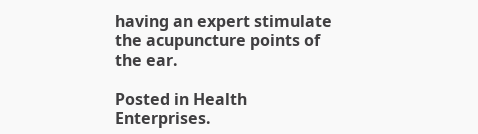having an expert stimulate the acupuncture points of the ear.

Posted in Health Enterprises.